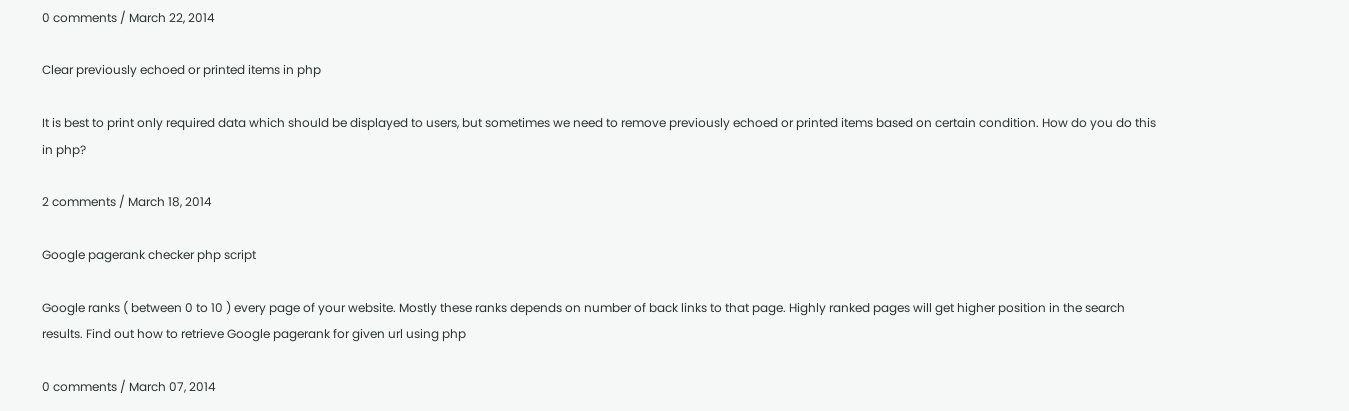0 comments / March 22, 2014

Clear previously echoed or printed items in php

It is best to print only required data which should be displayed to users, but sometimes we need to remove previously echoed or printed items based on certain condition. How do you do this in php?

2 comments / March 18, 2014

Google pagerank checker php script

Google ranks ( between 0 to 10 ) every page of your website. Mostly these ranks depends on number of back links to that page. Highly ranked pages will get higher position in the search results. Find out how to retrieve Google pagerank for given url using php

0 comments / March 07, 2014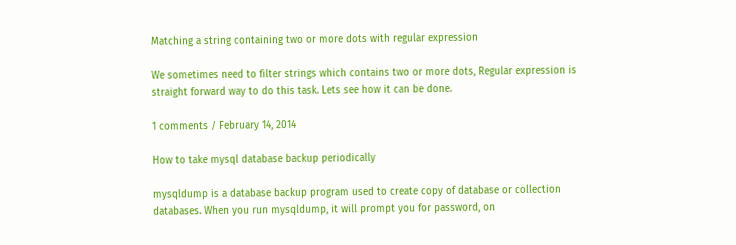Matching a string containing two or more dots with regular expression

We sometimes need to filter strings which contains two or more dots, Regular expression is straight forward way to do this task. Lets see how it can be done.

1 comments / February 14, 2014

How to take mysql database backup periodically

mysqldump is a database backup program used to create copy of database or collection databases. When you run mysqldump, it will prompt you for password, on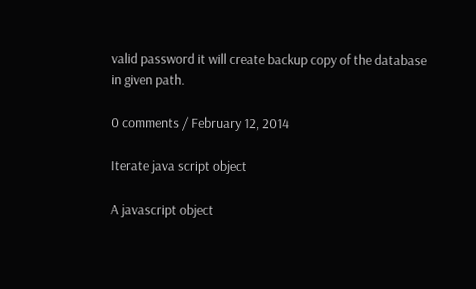valid password it will create backup copy of the database in given path.

0 comments / February 12, 2014

Iterate java script object

A javascript object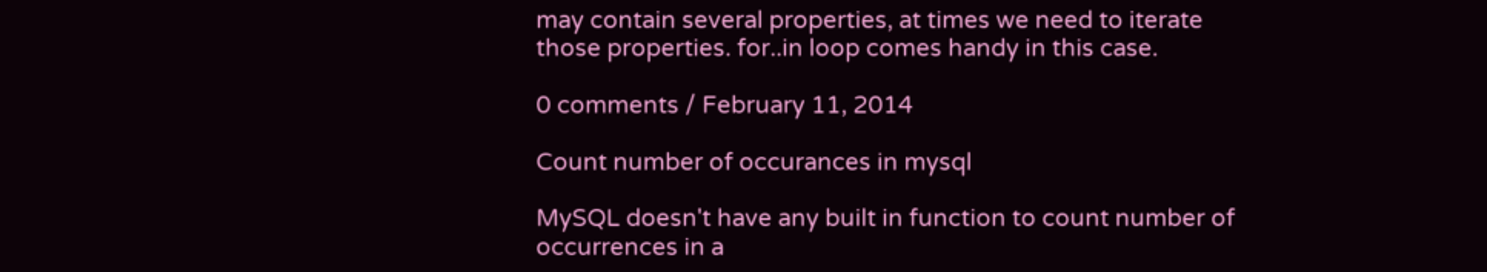may contain several properties, at times we need to iterate those properties. for..in loop comes handy in this case.

0 comments / February 11, 2014

Count number of occurances in mysql

MySQL doesn't have any built in function to count number of occurrences in a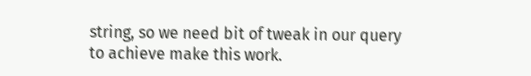string, so we need bit of tweak in our query to achieve make this work.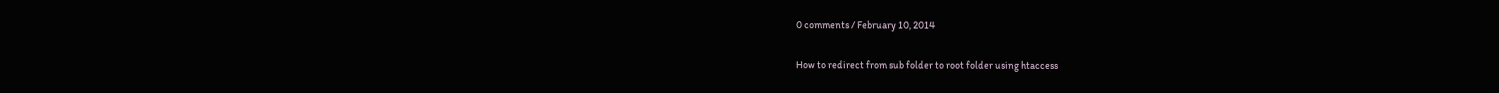0 comments / February 10, 2014

How to redirect from sub folder to root folder using htaccess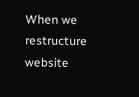When we restructure website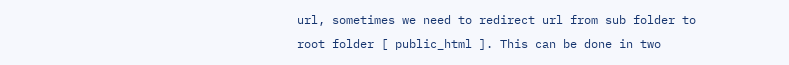url, sometimes we need to redirect url from sub folder to root folder [ public_html ]. This can be done in two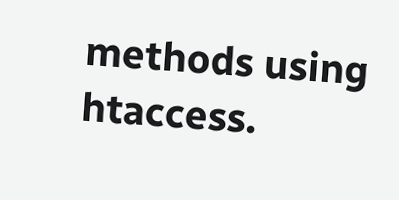methods using htaccess.